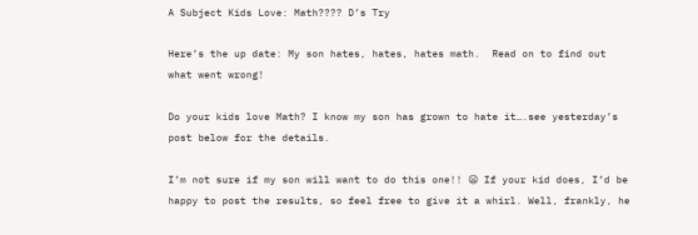A Subject Kids Love: Math???? D’s Try

Here’s the up date: My son hates, hates, hates math.  Read on to find out what went wrong!

Do your kids love Math? I know my son has grown to hate it….see yesterday’s post below for the details.

I’m not sure if my son will want to do this one!! 😦 If your kid does, I’d be happy to post the results, so feel free to give it a whirl. Well, frankly, he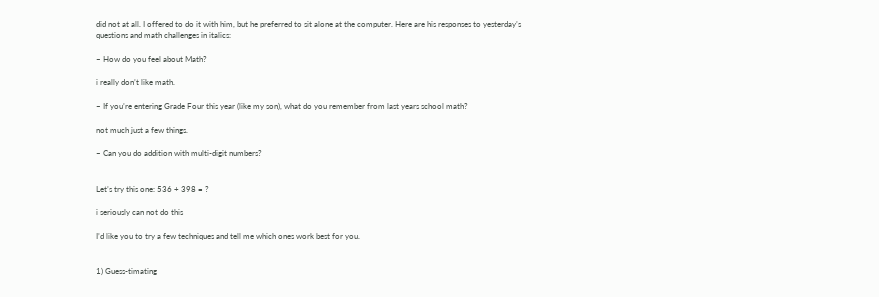did not at all. I offered to do it with him, but he preferred to sit alone at the computer. Here are his responses to yesterday’s questions and math challenges in italics:

– How do you feel about Math?

i really don’t like math.

– If you’re entering Grade Four this year (like my son), what do you remember from last years school math?

not much just a few things.

– Can you do addition with multi-digit numbers?


Let’s try this one: 536 + 398 = ?

i seriously can not do this

I’d like you to try a few techniques and tell me which ones work best for you.


1) Guess-timating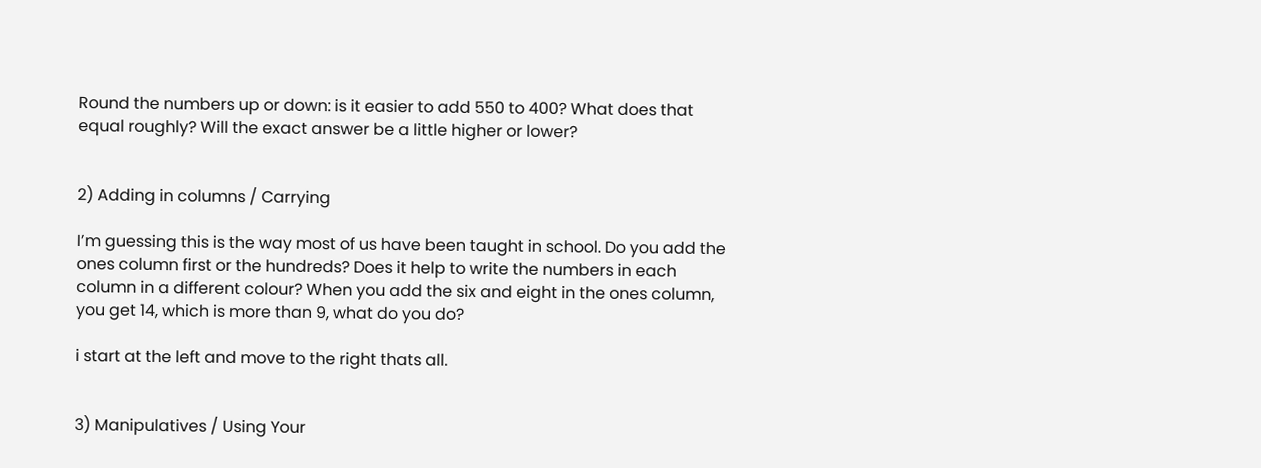Round the numbers up or down: is it easier to add 550 to 400? What does that equal roughly? Will the exact answer be a little higher or lower?


2) Adding in columns / Carrying

I’m guessing this is the way most of us have been taught in school. Do you add the ones column first or the hundreds? Does it help to write the numbers in each column in a different colour? When you add the six and eight in the ones column, you get 14, which is more than 9, what do you do?

i start at the left and move to the right thats all.


3) Manipulatives / Using Your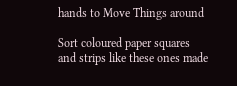hands to Move Things around

Sort coloured paper squares and strips like these ones made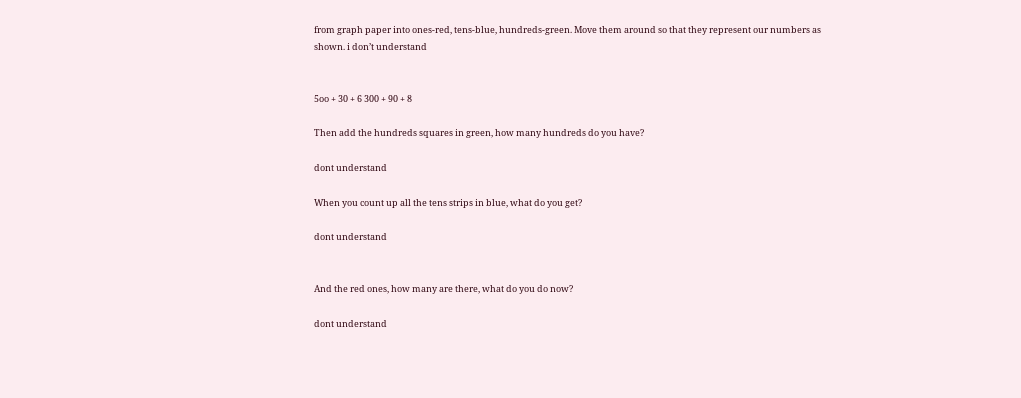from graph paper into ones-red, tens-blue, hundreds-green. Move them around so that they represent our numbers as shown. i don’t understand


5oo + 30 + 6 300 + 90 + 8

Then add the hundreds squares in green, how many hundreds do you have?

dont understand

When you count up all the tens strips in blue, what do you get?

dont understand


And the red ones, how many are there, what do you do now?

dont understand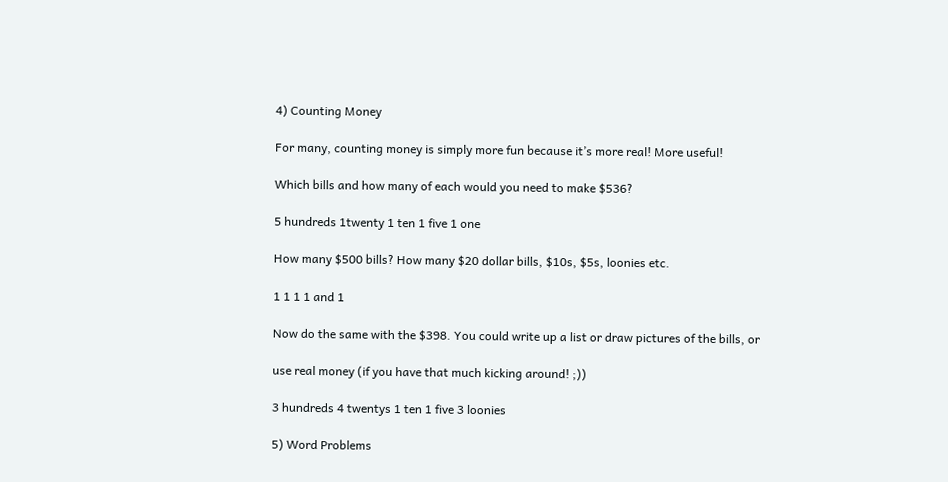4) Counting Money

For many, counting money is simply more fun because it’s more real! More useful!

Which bills and how many of each would you need to make $536?

5 hundreds 1twenty 1 ten 1 five 1 one

How many $500 bills? How many $20 dollar bills, $10s, $5s, loonies etc.

1 1 1 1 and 1

Now do the same with the $398. You could write up a list or draw pictures of the bills, or

use real money (if you have that much kicking around! ;))

3 hundreds 4 twentys 1 ten 1 five 3 loonies

5) Word Problems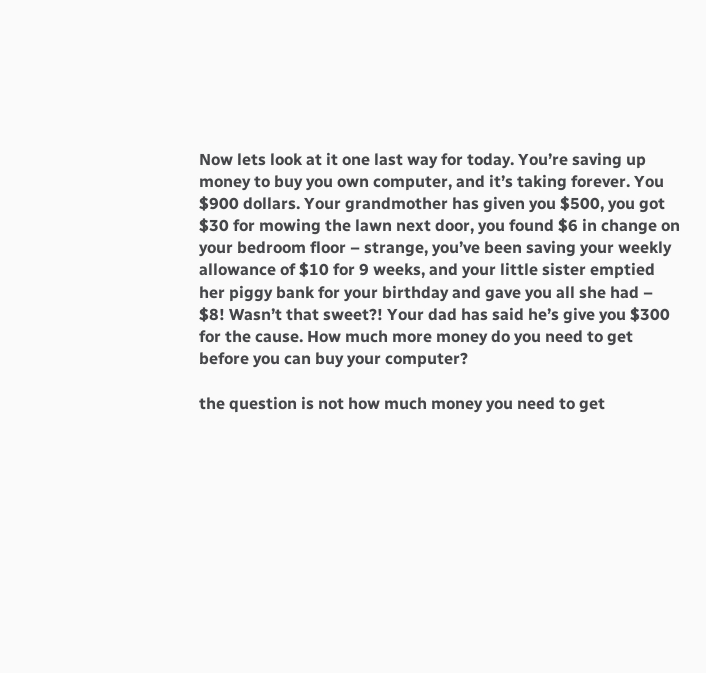Now lets look at it one last way for today. You’re saving up money to buy you own computer, and it’s taking forever. You $900 dollars. Your grandmother has given you $500, you got $30 for mowing the lawn next door, you found $6 in change on your bedroom floor – strange, you’ve been saving your weekly allowance of $10 for 9 weeks, and your little sister emptied her piggy bank for your birthday and gave you all she had – $8! Wasn’t that sweet?! Your dad has said he’s give you $300 for the cause. How much more money do you need to get before you can buy your computer?

the question is not how much money you need to get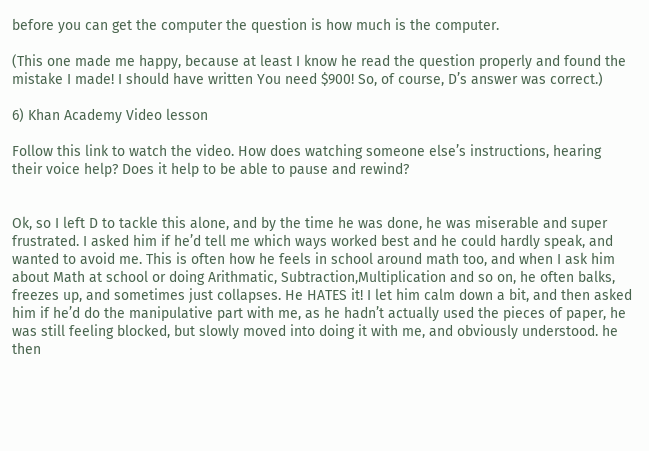before you can get the computer the question is how much is the computer.

(This one made me happy, because at least I know he read the question properly and found the mistake I made! I should have written You need $900! So, of course, D’s answer was correct.)

6) Khan Academy Video lesson

Follow this link to watch the video. How does watching someone else’s instructions, hearing their voice help? Does it help to be able to pause and rewind?


Ok, so I left D to tackle this alone, and by the time he was done, he was miserable and super frustrated. I asked him if he’d tell me which ways worked best and he could hardly speak, and wanted to avoid me. This is often how he feels in school around math too, and when I ask him about Math at school or doing Arithmatic, Subtraction,Multiplication and so on, he often balks, freezes up, and sometimes just collapses. He HATES it! I let him calm down a bit, and then asked him if he’d do the manipulative part with me, as he hadn’t actually used the pieces of paper, he was still feeling blocked, but slowly moved into doing it with me, and obviously understood. he then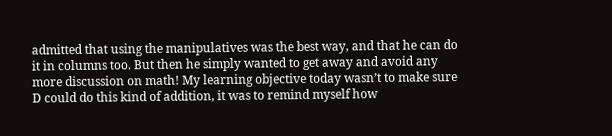admitted that using the manipulatives was the best way, and that he can do it in columns too. But then he simply wanted to get away and avoid any more discussion on math! My learning objective today wasn’t to make sure D could do this kind of addition, it was to remind myself how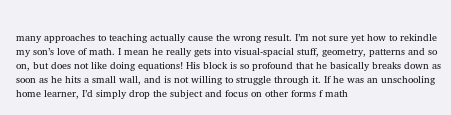many approaches to teaching actually cause the wrong result. I’m not sure yet how to rekindle my son’s love of math. I mean he really gets into visual-spacial stuff, geometry, patterns and so on, but does not like doing equations! His block is so profound that he basically breaks down as soon as he hits a small wall, and is not willing to struggle through it. If he was an unschooling home learner, I’d simply drop the subject and focus on other forms f math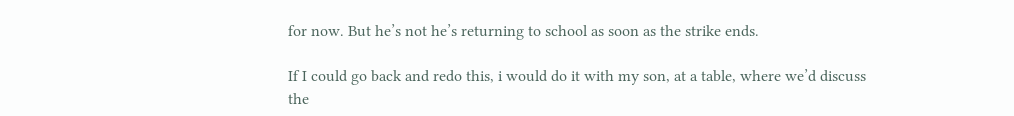for now. But he’s not he’s returning to school as soon as the strike ends.

If I could go back and redo this, i would do it with my son, at a table, where we’d discuss the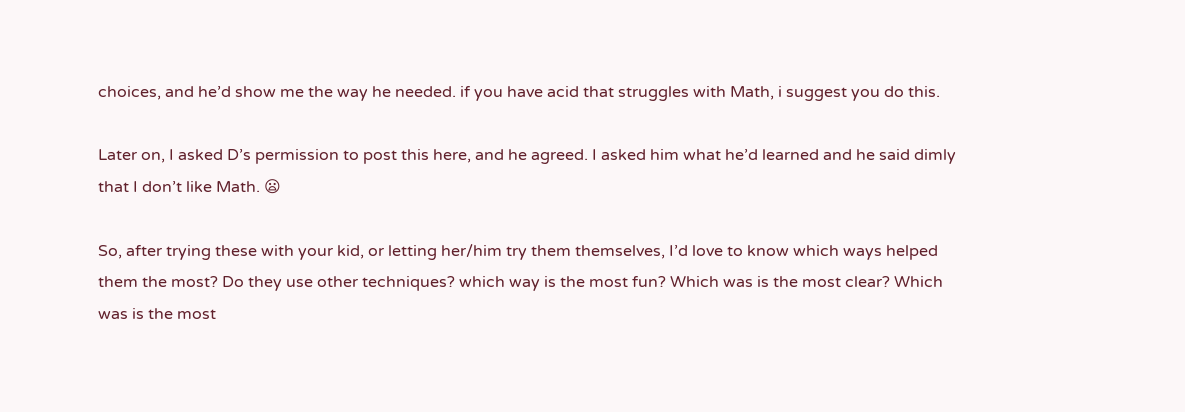choices, and he’d show me the way he needed. if you have acid that struggles with Math, i suggest you do this.

Later on, I asked D’s permission to post this here, and he agreed. I asked him what he’d learned and he said dimly that I don’t like Math. 😦

So, after trying these with your kid, or letting her/him try them themselves, I’d love to know which ways helped them the most? Do they use other techniques? which way is the most fun? Which was is the most clear? Which was is the most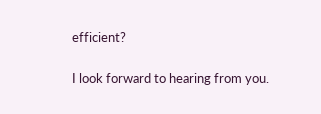efficient?

I look forward to hearing from you.